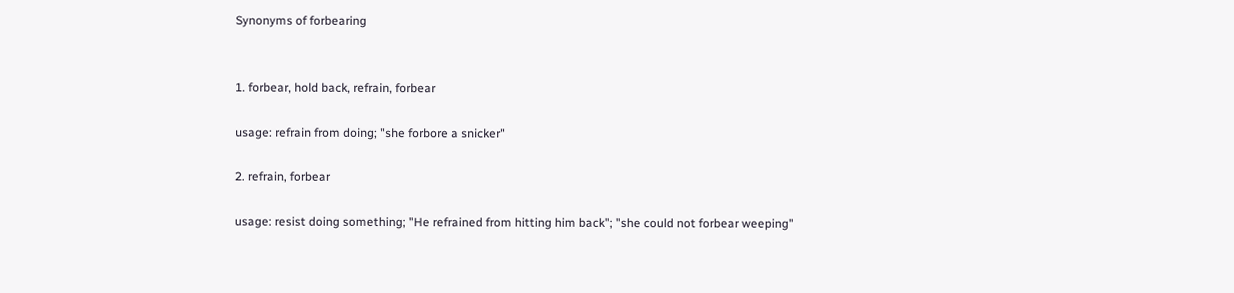Synonyms of forbearing


1. forbear, hold back, refrain, forbear

usage: refrain from doing; "she forbore a snicker"

2. refrain, forbear

usage: resist doing something; "He refrained from hitting him back"; "she could not forbear weeping"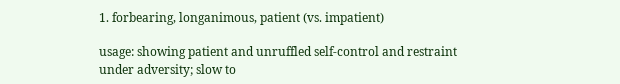1. forbearing, longanimous, patient (vs. impatient)

usage: showing patient and unruffled self-control and restraint under adversity; slow to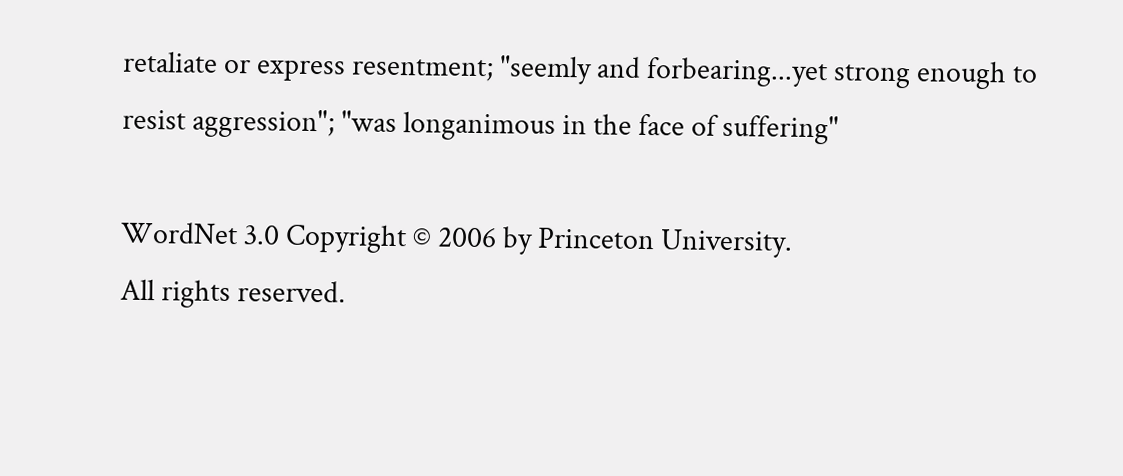retaliate or express resentment; "seemly and forbearing...yet strong enough to resist aggression"; "was longanimous in the face of suffering"

WordNet 3.0 Copyright © 2006 by Princeton University.
All rights reserved.